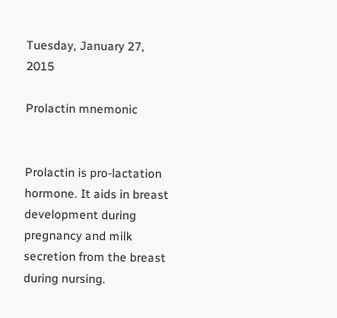Tuesday, January 27, 2015

Prolactin mnemonic


Prolactin is pro-lactation hormone. It aids in breast development during pregnancy and milk secretion from the breast during nursing.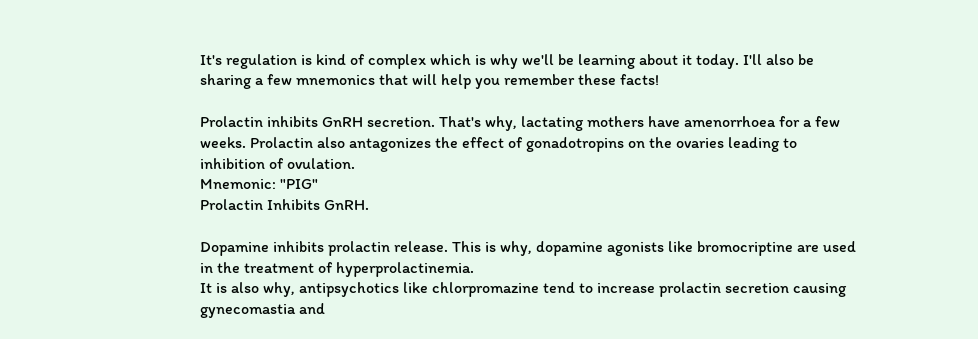It's regulation is kind of complex which is why we'll be learning about it today. I'll also be sharing a few mnemonics that will help you remember these facts!

Prolactin inhibits GnRH secretion. That's why, lactating mothers have amenorrhoea for a few weeks. Prolactin also antagonizes the effect of gonadotropins on the ovaries leading to inhibition of ovulation.
Mnemonic: "PIG"
Prolactin Inhibits GnRH.

Dopamine inhibits prolactin release. This is why, dopamine agonists like bromocriptine are used in the treatment of hyperprolactinemia.
It is also why, antipsychotics like chlorpromazine tend to increase prolactin secretion causing gynecomastia and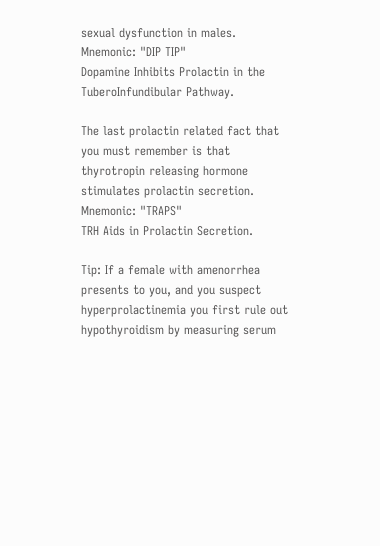sexual dysfunction in males.
Mnemonic: "DIP TIP"
Dopamine Inhibits Prolactin in the TuberoInfundibular Pathway.

The last prolactin related fact that you must remember is that thyrotropin releasing hormone stimulates prolactin secretion.
Mnemonic: "TRAPS"
TRH Aids in Prolactin Secretion.

Tip: If a female with amenorrhea presents to you, and you suspect hyperprolactinemia you first rule out hypothyroidism by measuring serum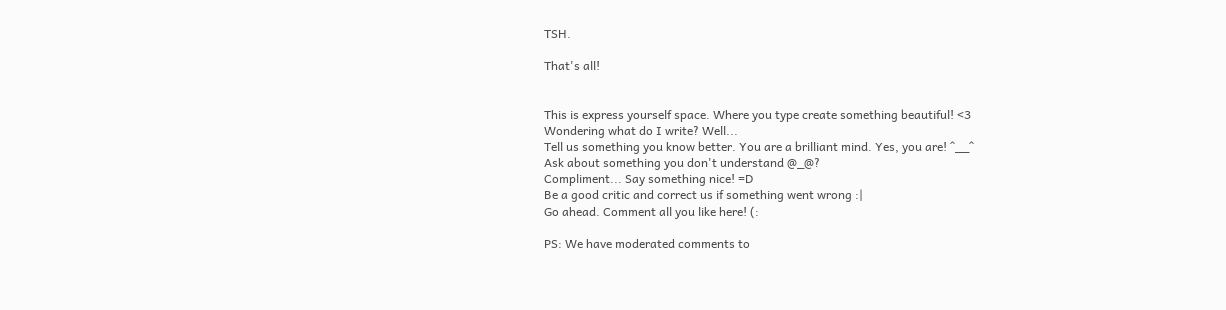TSH.

That's all!


This is express yourself space. Where you type create something beautiful! <3
Wondering what do I write? Well...
Tell us something you know better. You are a brilliant mind. Yes, you are! ^__^
Ask about something you don't understand @_@?
Compliment... Say something nice! =D
Be a good critic and correct us if something went wrong :|
Go ahead. Comment all you like here! (:

PS: We have moderated comments to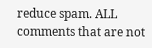reduce spam. ALL comments that are not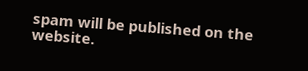spam will be published on the website.